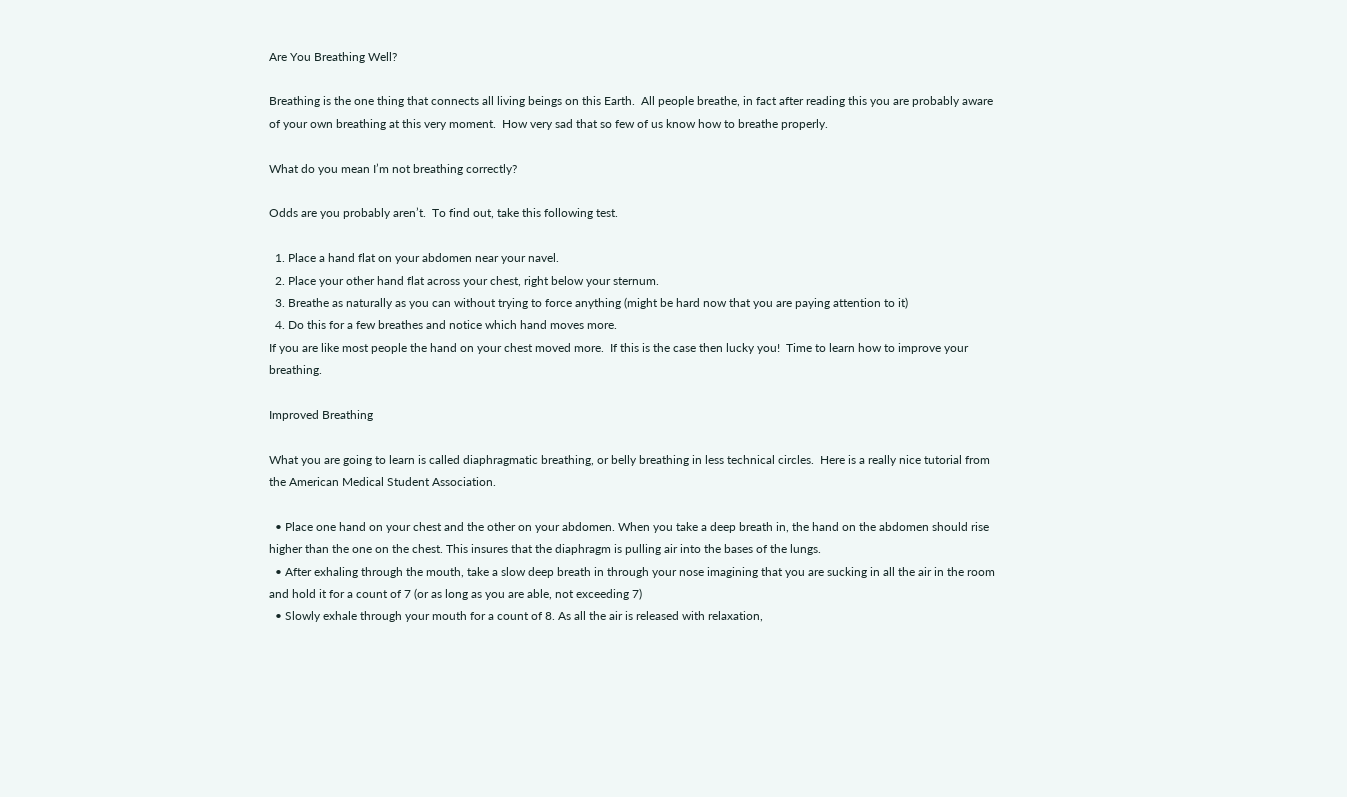Are You Breathing Well?

Breathing is the one thing that connects all living beings on this Earth.  All people breathe, in fact after reading this you are probably aware of your own breathing at this very moment.  How very sad that so few of us know how to breathe properly.

What do you mean I’m not breathing correctly?

Odds are you probably aren’t.  To find out, take this following test.

  1. Place a hand flat on your abdomen near your navel.
  2. Place your other hand flat across your chest, right below your sternum.
  3. Breathe as naturally as you can without trying to force anything (might be hard now that you are paying attention to it)
  4. Do this for a few breathes and notice which hand moves more.
If you are like most people the hand on your chest moved more.  If this is the case then lucky you!  Time to learn how to improve your breathing.

Improved Breathing

What you are going to learn is called diaphragmatic breathing, or belly breathing in less technical circles.  Here is a really nice tutorial from the American Medical Student Association.

  • Place one hand on your chest and the other on your abdomen. When you take a deep breath in, the hand on the abdomen should rise higher than the one on the chest. This insures that the diaphragm is pulling air into the bases of the lungs.
  • After exhaling through the mouth, take a slow deep breath in through your nose imagining that you are sucking in all the air in the room and hold it for a count of 7 (or as long as you are able, not exceeding 7)
  • Slowly exhale through your mouth for a count of 8. As all the air is released with relaxation,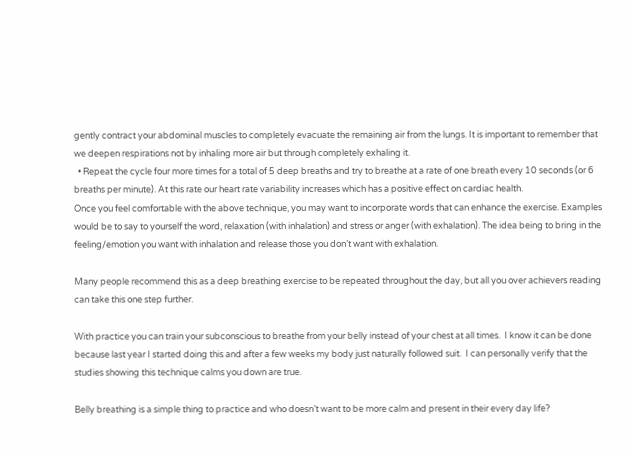gently contract your abdominal muscles to completely evacuate the remaining air from the lungs. It is important to remember that we deepen respirations not by inhaling more air but through completely exhaling it.
  • Repeat the cycle four more times for a total of 5 deep breaths and try to breathe at a rate of one breath every 10 seconds (or 6 breaths per minute). At this rate our heart rate variability increases which has a positive effect on cardiac health.
Once you feel comfortable with the above technique, you may want to incorporate words that can enhance the exercise. Examples would be to say to yourself the word, relaxation (with inhalation) and stress or anger (with exhalation). The idea being to bring in the feeling/emotion you want with inhalation and release those you don’t want with exhalation.

Many people recommend this as a deep breathing exercise to be repeated throughout the day, but all you over achievers reading can take this one step further.

With practice you can train your subconscious to breathe from your belly instead of your chest at all times.  I know it can be done because last year I started doing this and after a few weeks my body just naturally followed suit.  I can personally verify that the studies showing this technique calms you down are true.

Belly breathing is a simple thing to practice and who doesn’t want to be more calm and present in their every day life?